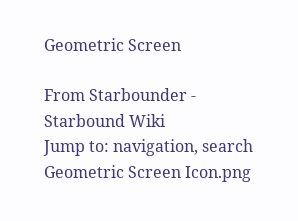Geometric Screen

From Starbounder - Starbound Wiki
Jump to: navigation, search
Geometric Screen Icon.png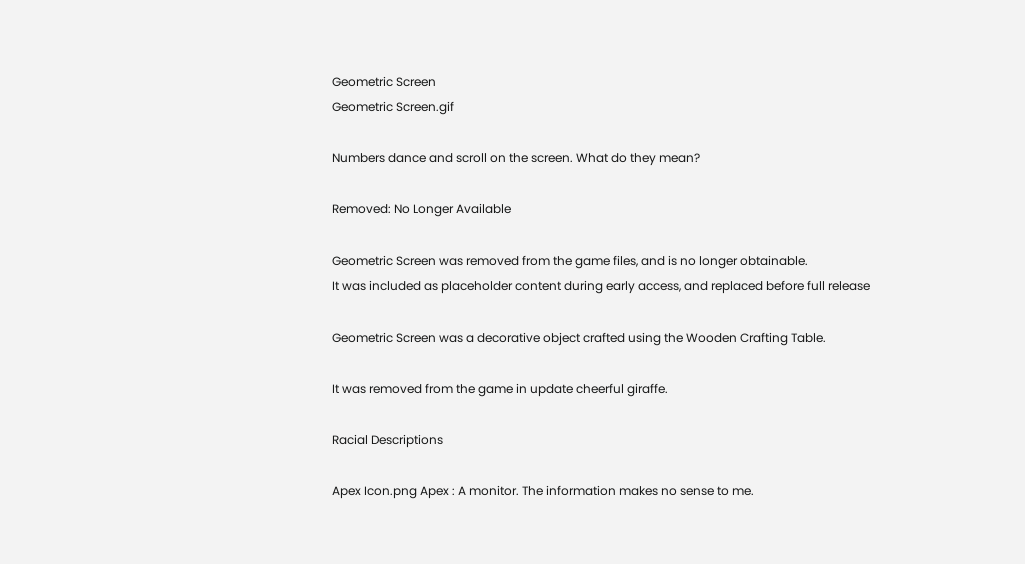Geometric Screen
Geometric Screen.gif

Numbers dance and scroll on the screen. What do they mean?

Removed: No Longer Available

Geometric Screen was removed from the game files, and is no longer obtainable.
It was included as placeholder content during early access, and replaced before full release

Geometric Screen was a decorative object crafted using the Wooden Crafting Table.

It was removed from the game in update cheerful giraffe.

Racial Descriptions

Apex Icon.png Apex : A monitor. The information makes no sense to me.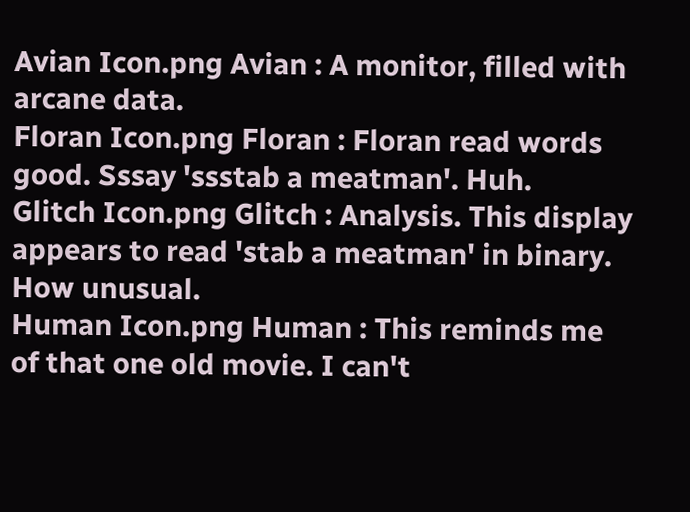Avian Icon.png Avian : A monitor, filled with arcane data.
Floran Icon.png Floran : Floran read words good. Sssay 'ssstab a meatman'. Huh.
Glitch Icon.png Glitch : Analysis. This display appears to read 'stab a meatman' in binary. How unusual.
Human Icon.png Human : This reminds me of that one old movie. I can't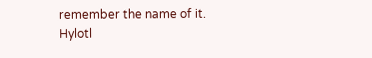remember the name of it.
Hylotl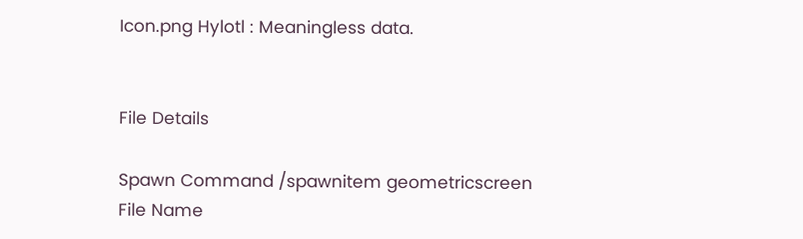Icon.png Hylotl : Meaningless data.


File Details

Spawn Command /spawnitem geometricscreen
File Name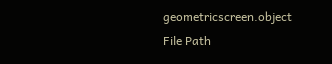geometricscreen.object
File Path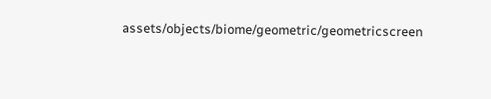assets/objects/biome/geometric/geometricscreen